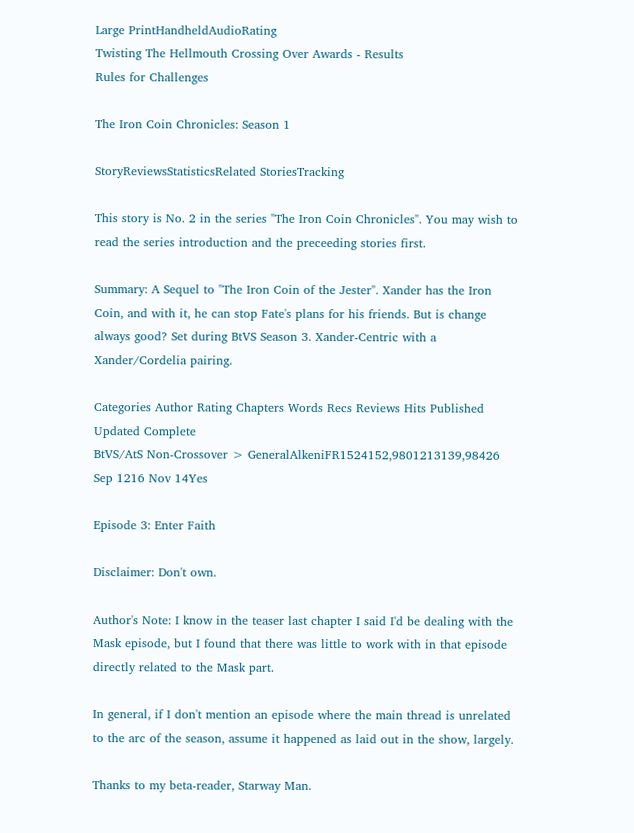Large PrintHandheldAudioRating
Twisting The Hellmouth Crossing Over Awards - Results
Rules for Challenges

The Iron Coin Chronicles: Season 1

StoryReviewsStatisticsRelated StoriesTracking

This story is No. 2 in the series "The Iron Coin Chronicles". You may wish to read the series introduction and the preceeding stories first.

Summary: A Sequel to "The Iron Coin of the Jester". Xander has the Iron Coin, and with it, he can stop Fate's plans for his friends. But is change always good? Set during BtVS Season 3. Xander-Centric with a Xander/Cordelia pairing.

Categories Author Rating Chapters Words Recs Reviews Hits Published Updated Complete
BtVS/AtS Non-Crossover > GeneralAlkeniFR1524152,9801213139,98426 Sep 1216 Nov 14Yes

Episode 3: Enter Faith

Disclaimer: Don't own.

Author's Note: I know in the teaser last chapter I said I'd be dealing with the Mask episode, but I found that there was little to work with in that episode directly related to the Mask part.

In general, if I don't mention an episode where the main thread is unrelated to the arc of the season, assume it happened as laid out in the show, largely.

Thanks to my beta-reader, Starway Man.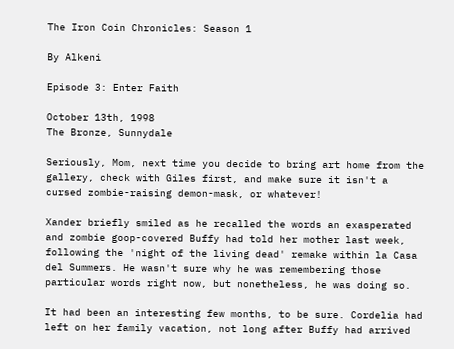The Iron Coin Chronicles: Season 1

By Alkeni

Episode 3: Enter Faith

October 13th, 1998
The Bronze, Sunnydale

Seriously, Mom, next time you decide to bring art home from the gallery, check with Giles first, and make sure it isn't a cursed zombie-raising demon-mask, or whatever!

Xander briefly smiled as he recalled the words an exasperated and zombie goop-covered Buffy had told her mother last week, following the 'night of the living dead' remake within la Casa del Summers. He wasn't sure why he was remembering those particular words right now, but nonetheless, he was doing so.

It had been an interesting few months, to be sure. Cordelia had left on her family vacation, not long after Buffy had arrived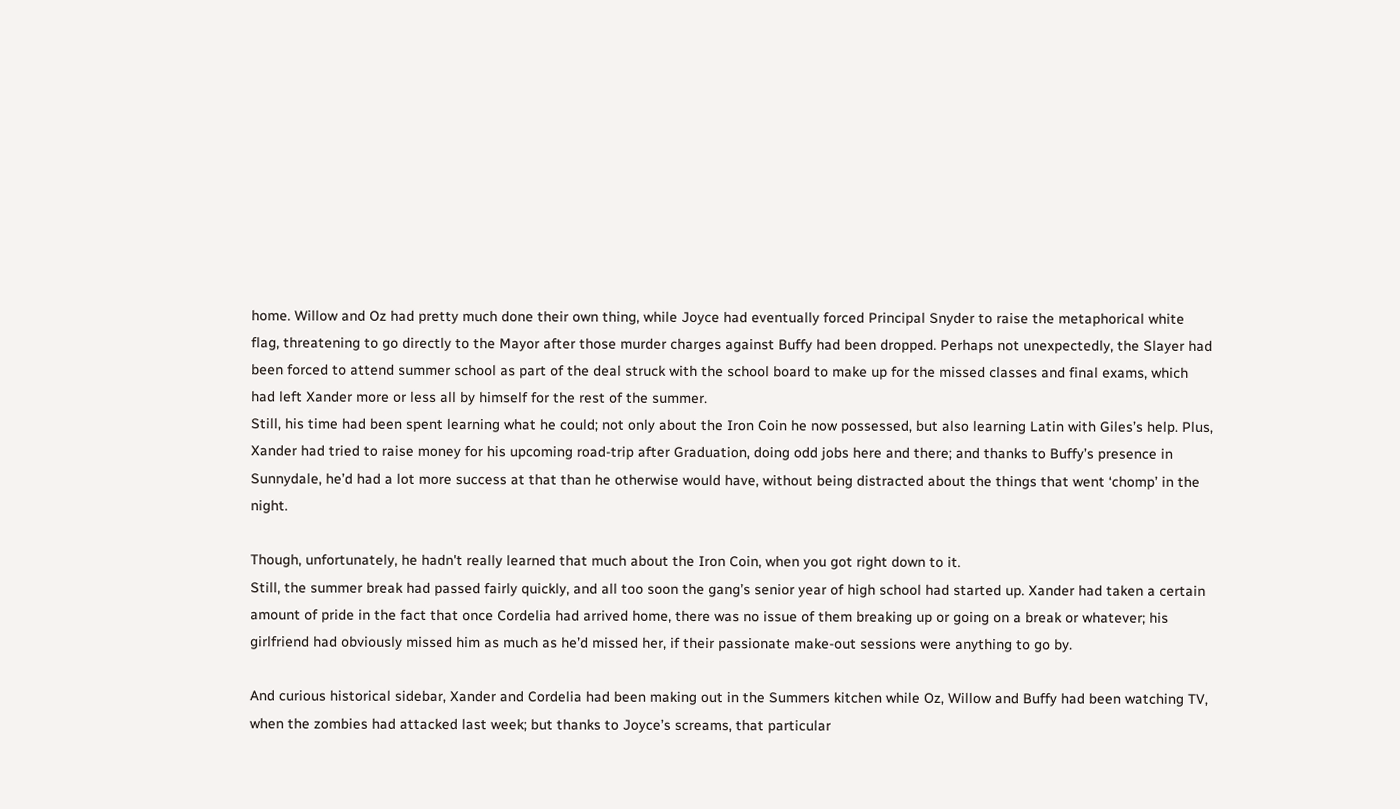home. Willow and Oz had pretty much done their own thing, while Joyce had eventually forced Principal Snyder to raise the metaphorical white flag, threatening to go directly to the Mayor after those murder charges against Buffy had been dropped. Perhaps not unexpectedly, the Slayer had been forced to attend summer school as part of the deal struck with the school board to make up for the missed classes and final exams, which had left Xander more or less all by himself for the rest of the summer.
Still, his time had been spent learning what he could; not only about the Iron Coin he now possessed, but also learning Latin with Giles’s help. Plus, Xander had tried to raise money for his upcoming road-trip after Graduation, doing odd jobs here and there; and thanks to Buffy’s presence in Sunnydale, he’d had a lot more success at that than he otherwise would have, without being distracted about the things that went ‘chomp’ in the night.

Though, unfortunately, he hadn't really learned that much about the Iron Coin, when you got right down to it.
Still, the summer break had passed fairly quickly, and all too soon the gang’s senior year of high school had started up. Xander had taken a certain amount of pride in the fact that once Cordelia had arrived home, there was no issue of them breaking up or going on a break or whatever; his girlfriend had obviously missed him as much as he’d missed her, if their passionate make-out sessions were anything to go by.

And curious historical sidebar, Xander and Cordelia had been making out in the Summers kitchen while Oz, Willow and Buffy had been watching TV, when the zombies had attacked last week; but thanks to Joyce’s screams, that particular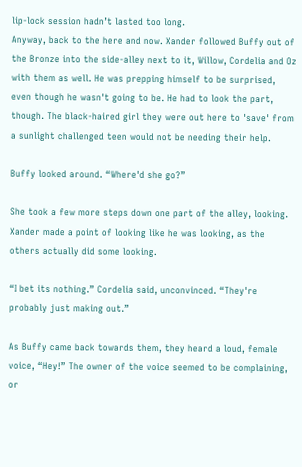lip-lock session hadn’t lasted too long.
Anyway, back to the here and now. Xander followed Buffy out of the Bronze into the side-alley next to it, Willow, Cordelia and Oz with them as well. He was prepping himself to be surprised, even though he wasn't going to be. He had to look the part, though. The black-haired girl they were out here to 'save' from a sunlight challenged teen would not be needing their help.

Buffy looked around. “Where'd she go?”

She took a few more steps down one part of the alley, looking. Xander made a point of looking like he was looking, as the others actually did some looking.

“I bet its nothing.” Cordelia said, unconvinced. “They're probably just making out.”

As Buffy came back towards them, they heard a loud, female voice, “Hey!” The owner of the voice seemed to be complaining, or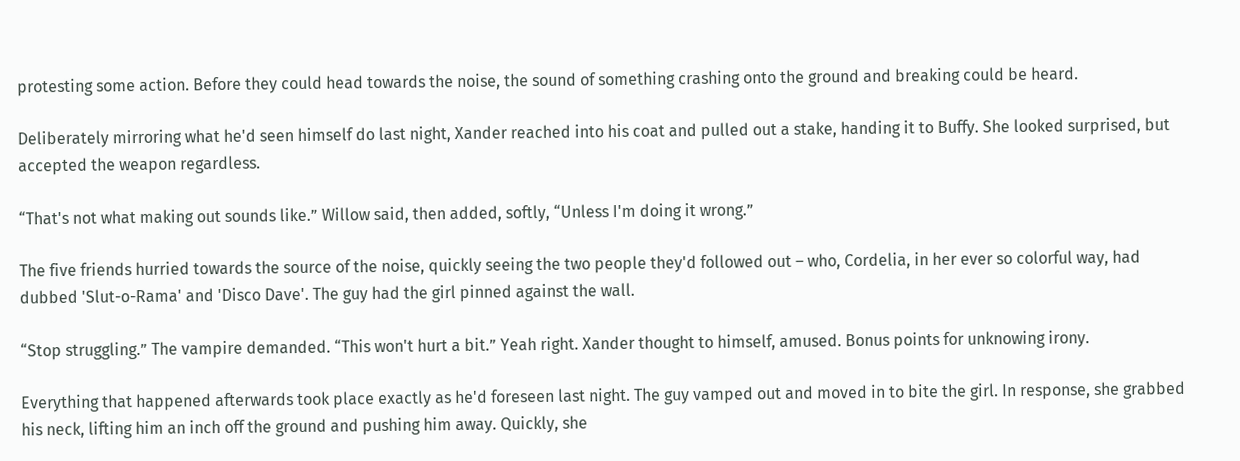protesting some action. Before they could head towards the noise, the sound of something crashing onto the ground and breaking could be heard.

Deliberately mirroring what he'd seen himself do last night, Xander reached into his coat and pulled out a stake, handing it to Buffy. She looked surprised, but accepted the weapon regardless.

“That's not what making out sounds like.” Willow said, then added, softly, “Unless I'm doing it wrong.”

The five friends hurried towards the source of the noise, quickly seeing the two people they'd followed out – who, Cordelia, in her ever so colorful way, had dubbed 'Slut-o-Rama' and 'Disco Dave'. The guy had the girl pinned against the wall.

“Stop struggling.” The vampire demanded. “This won't hurt a bit.” Yeah right. Xander thought to himself, amused. Bonus points for unknowing irony.

Everything that happened afterwards took place exactly as he'd foreseen last night. The guy vamped out and moved in to bite the girl. In response, she grabbed his neck, lifting him an inch off the ground and pushing him away. Quickly, she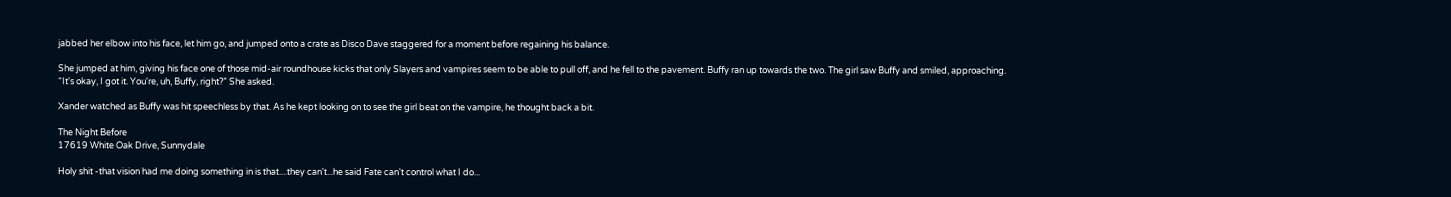jabbed her elbow into his face, let him go, and jumped onto a crate as Disco Dave staggered for a moment before regaining his balance.

She jumped at him, giving his face one of those mid-air roundhouse kicks that only Slayers and vampires seem to be able to pull off, and he fell to the pavement. Buffy ran up towards the two. The girl saw Buffy and smiled, approaching.
“It's okay, I got it. You're, uh, Buffy, right?” She asked.

Xander watched as Buffy was hit speechless by that. As he kept looking on to see the girl beat on the vampire, he thought back a bit.

The Night Before
17619 White Oak Drive, Sunnydale

Holy shit -that vision had me doing something in is that....they can't...he said Fate can't control what I do...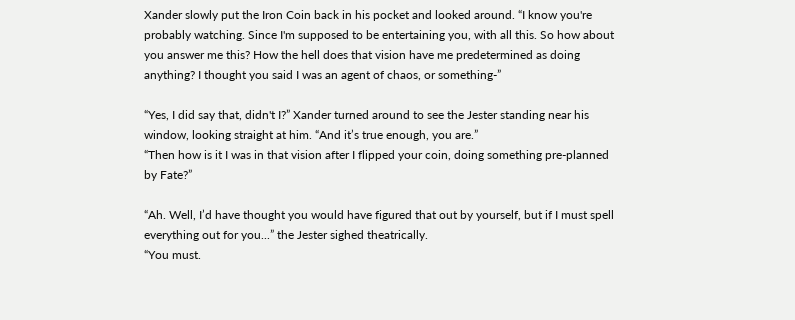Xander slowly put the Iron Coin back in his pocket and looked around. “I know you're probably watching. Since I'm supposed to be entertaining you, with all this. So how about you answer me this? How the hell does that vision have me predetermined as doing anything? I thought you said I was an agent of chaos, or something-”

“Yes, I did say that, didn't I?” Xander turned around to see the Jester standing near his window, looking straight at him. “And it’s true enough, you are.”
“Then how is it I was in that vision after I flipped your coin, doing something pre-planned by Fate?”

“Ah. Well, I’d have thought you would have figured that out by yourself, but if I must spell everything out for you...” the Jester sighed theatrically.
“You must.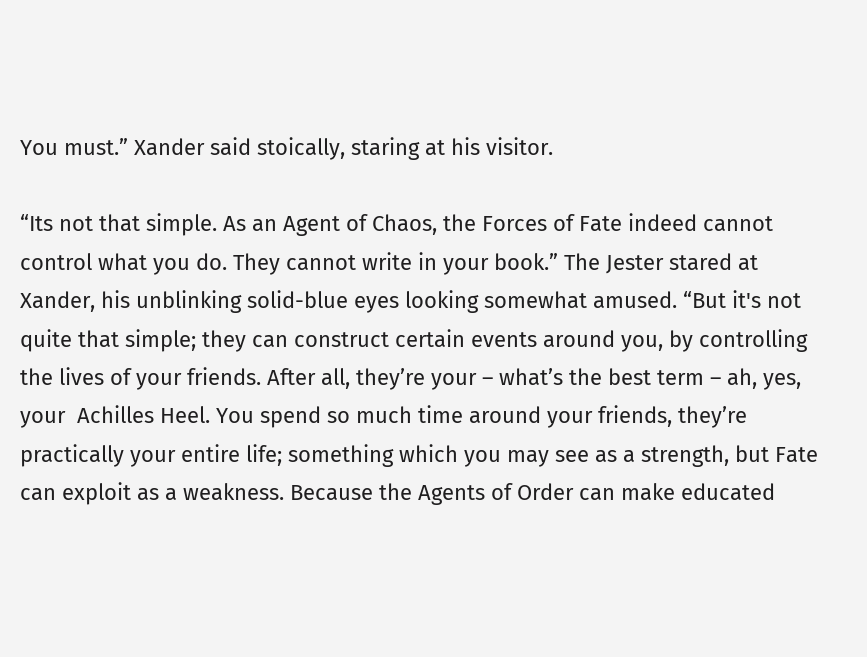You must.” Xander said stoically, staring at his visitor.

“Its not that simple. As an Agent of Chaos, the Forces of Fate indeed cannot control what you do. They cannot write in your book.” The Jester stared at Xander, his unblinking solid-blue eyes looking somewhat amused. “But it's not quite that simple; they can construct certain events around you, by controlling the lives of your friends. After all, they’re your – what’s the best term – ah, yes, your  Achilles Heel. You spend so much time around your friends, they’re practically your entire life; something which you may see as a strength, but Fate can exploit as a weakness. Because the Agents of Order can make educated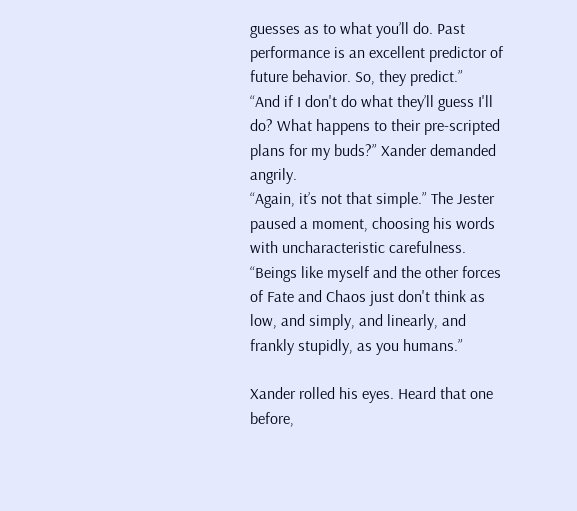guesses as to what you’ll do. Past performance is an excellent predictor of future behavior. So, they predict.”
“And if I don't do what they’ll guess I'll do? What happens to their pre-scripted plans for my buds?” Xander demanded angrily.
“Again, it’s not that simple.” The Jester paused a moment, choosing his words with uncharacteristic carefulness. “Beings like myself and the other forces of Fate and Chaos just don't think as low, and simply, and linearly, and frankly stupidly, as you humans.”

Xander rolled his eyes. Heard that one before,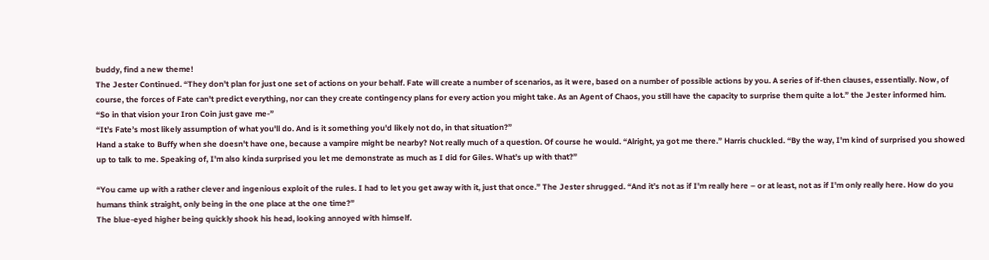buddy, find a new theme!
The Jester Continued. “They don't plan for just one set of actions on your behalf. Fate will create a number of scenarios, as it were, based on a number of possible actions by you. A series of if-then clauses, essentially. Now, of course, the forces of Fate can't predict everything, nor can they create contingency plans for every action you might take. As an Agent of Chaos, you still have the capacity to surprise them quite a lot.” the Jester informed him.
“So in that vision your Iron Coin just gave me-”
“It’s Fate’s most likely assumption of what you'll do. And is it something you'd likely not do, in that situation?”
Hand a stake to Buffy when she doesn't have one, because a vampire might be nearby? Not really much of a question. Of course he would. “Alright, ya got me there.” Harris chuckled. “By the way, I'm kind of surprised you showed up to talk to me. Speaking of, I'm also kinda surprised you let me demonstrate as much as I did for Giles. What’s up with that?”

“You came up with a rather clever and ingenious exploit of the rules. I had to let you get away with it, just that once.” The Jester shrugged. “And it’s not as if I'm really here – or at least, not as if I'm only really here. How do you humans think straight, only being in the one place at the one time?”
The blue-eyed higher being quickly shook his head, looking annoyed with himself.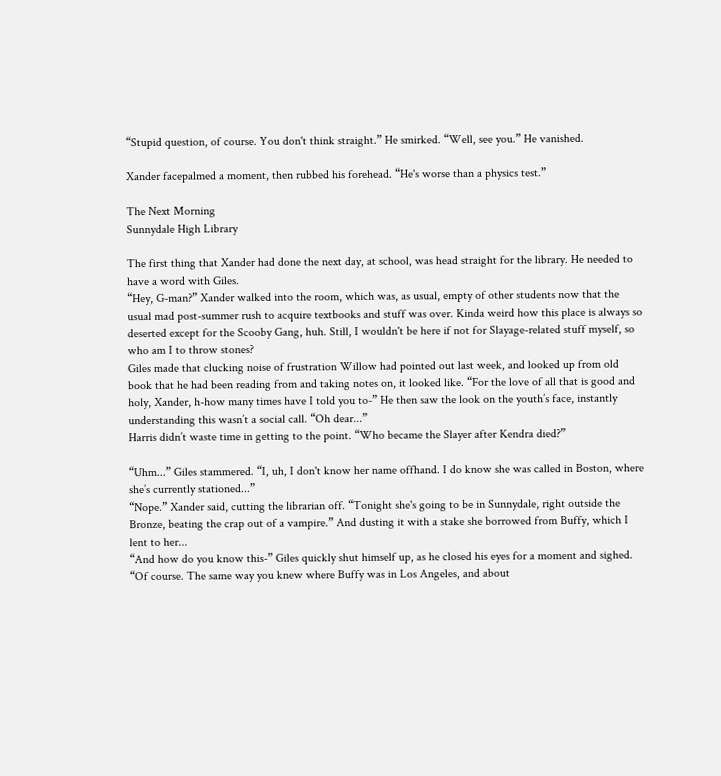“Stupid question, of course. You don't think straight.” He smirked. “Well, see you.” He vanished.

Xander facepalmed a moment, then rubbed his forehead. “He's worse than a physics test.”

The Next Morning
Sunnydale High Library

The first thing that Xander had done the next day, at school, was head straight for the library. He needed to have a word with Giles.
“Hey, G-man?” Xander walked into the room, which was, as usual, empty of other students now that the usual mad post-summer rush to acquire textbooks and stuff was over. Kinda weird how this place is always so deserted except for the Scooby Gang, huh. Still, I wouldn't be here if not for Slayage-related stuff myself, so who am I to throw stones?
Giles made that clucking noise of frustration Willow had pointed out last week, and looked up from old book that he had been reading from and taking notes on, it looked like. “For the love of all that is good and holy, Xander, h-how many times have I told you to-” He then saw the look on the youth’s face, instantly understanding this wasn’t a social call. “Oh dear...”
Harris didn’t waste time in getting to the point. “Who became the Slayer after Kendra died?”

“Uhm...” Giles stammered. “I, uh, I don't know her name offhand. I do know she was called in Boston, where she’s currently stationed...”
“Nope.” Xander said, cutting the librarian off. “Tonight she's going to be in Sunnydale, right outside the Bronze, beating the crap out of a vampire.” And dusting it with a stake she borrowed from Buffy, which I lent to her...
“And how do you know this-” Giles quickly shut himself up, as he closed his eyes for a moment and sighed. “Of course. The same way you knew where Buffy was in Los Angeles, and about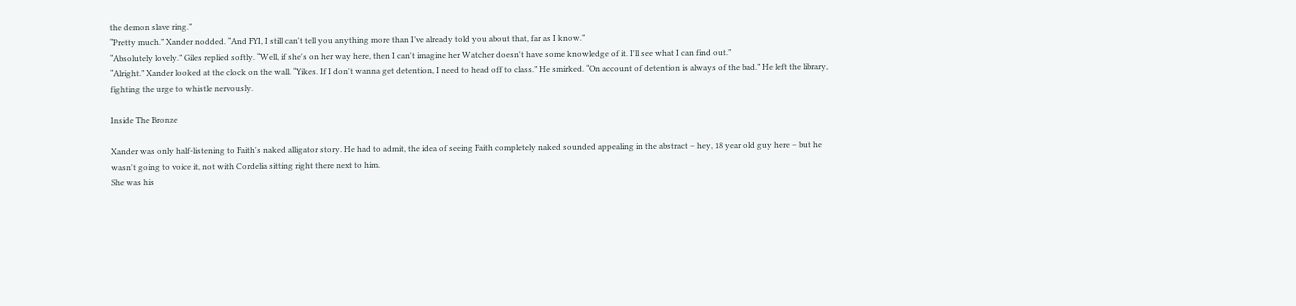the demon slave ring.”
“Pretty much.” Xander nodded. “And FYI, I still can't tell you anything more than I’ve already told you about that, far as I know.”
“Absolutely lovely.” Giles replied softly. “Well, if she's on her way here, then I can't imagine her Watcher doesn't have some knowledge of it. I'll see what I can find out.”
“Alright.” Xander looked at the clock on the wall. “Yikes. If I don't wanna get detention, I need to head off to class.” He smirked. “On account of detention is always of the bad.” He left the library, fighting the urge to whistle nervously.

Inside The Bronze

Xander was only half-listening to Faith's naked alligator story. He had to admit, the idea of seeing Faith completely naked sounded appealing in the abstract – hey, 18 year old guy here – but he wasn't going to voice it, not with Cordelia sitting right there next to him.
She was his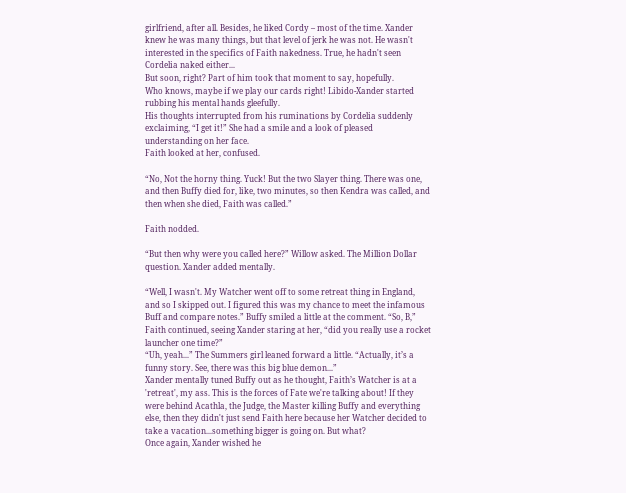girlfriend, after all. Besides, he liked Cordy – most of the time. Xander knew he was many things, but that level of jerk he was not. He wasn't interested in the specifics of Faith nakedness. True, he hadn't seen Cordelia naked either...
But soon, right? Part of him took that moment to say, hopefully.
Who knows, maybe if we play our cards right! Libido-Xander started rubbing his mental hands gleefully.
His thoughts interrupted from his ruminations by Cordelia suddenly exclaiming, “I get it!” She had a smile and a look of pleased understanding on her face.
Faith looked at her, confused.

“No, Not the horny thing. Yuck! But the two Slayer thing. There was one, and then Buffy died for, like, two minutes, so then Kendra was called, and then when she died, Faith was called.”

Faith nodded.

“But then why were you called here?” Willow asked. The Million Dollar question. Xander added mentally.

“Well, I wasn't. My Watcher went off to some retreat thing in England, and so I skipped out. I figured this was my chance to meet the infamous Buff and compare notes.” Buffy smiled a little at the comment. “So, B,” Faith continued, seeing Xander staring at her, “did you really use a rocket launcher one time?”
“Uh, yeah...” The Summers girl leaned forward a little. “Actually, it’s a funny story. See, there was this big blue demon...”
Xander mentally tuned Buffy out as he thought, Faith’s Watcher is at a 'retreat', my ass. This is the forces of Fate we're talking about! If they were behind Acathla, the Judge, the Master killing Buffy and everything else, then they didn't just send Faith here because her Watcher decided to take a vacation...something bigger is going on. But what?
Once again, Xander wished he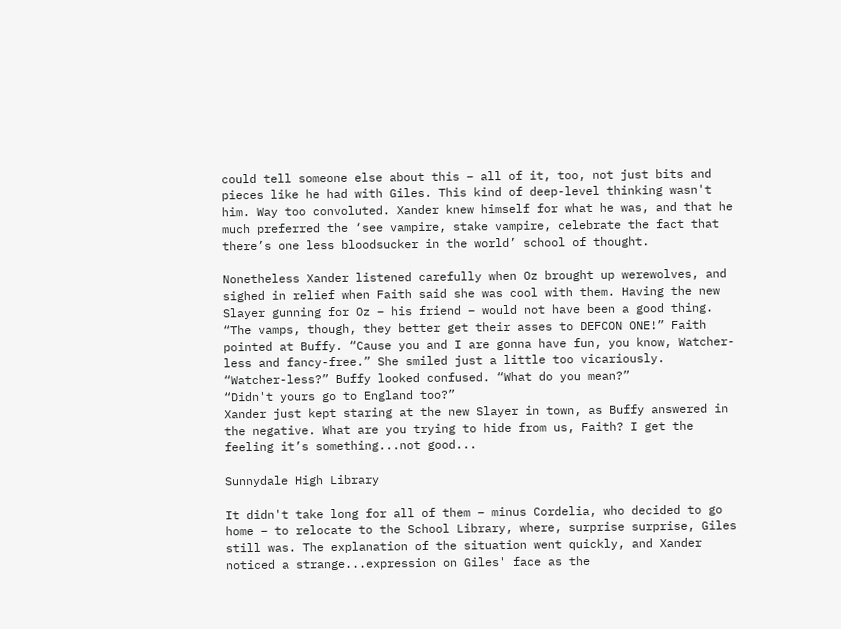could tell someone else about this – all of it, too, not just bits and pieces like he had with Giles. This kind of deep-level thinking wasn't him. Way too convoluted. Xander knew himself for what he was, and that he much preferred the ‘see vampire, stake vampire, celebrate the fact that there’s one less bloodsucker in the world’ school of thought.

Nonetheless Xander listened carefully when Oz brought up werewolves, and sighed in relief when Faith said she was cool with them. Having the new Slayer gunning for Oz – his friend – would not have been a good thing.
“The vamps, though, they better get their asses to DEFCON ONE!” Faith pointed at Buffy. “Cause you and I are gonna have fun, you know, Watcher-less and fancy-free.” She smiled just a little too vicariously.
“Watcher-less?” Buffy looked confused. “What do you mean?”
“Didn't yours go to England too?”
Xander just kept staring at the new Slayer in town, as Buffy answered in the negative. What are you trying to hide from us, Faith? I get the feeling it’s something...not good...

Sunnydale High Library

It didn't take long for all of them – minus Cordelia, who decided to go home – to relocate to the School Library, where, surprise surprise, Giles still was. The explanation of the situation went quickly, and Xander noticed a strange...expression on Giles' face as the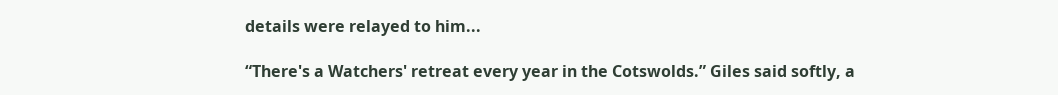details were relayed to him...

“There's a Watchers' retreat every year in the Cotswolds.” Giles said softly, a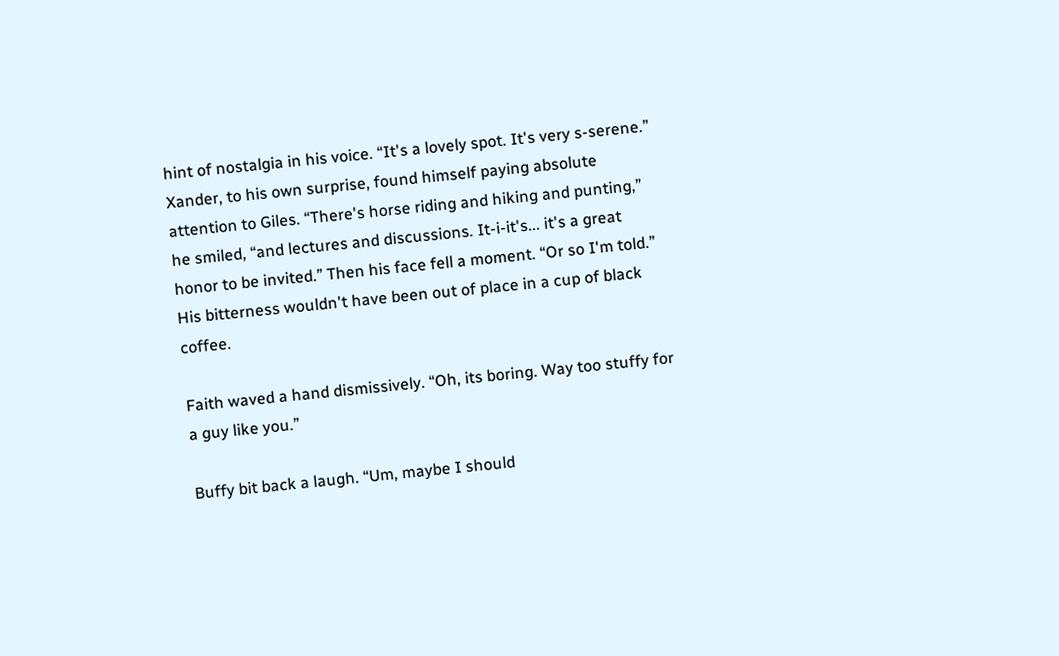hint of nostalgia in his voice. “It's a lovely spot. It's very s-serene.” Xander, to his own surprise, found himself paying absolute attention to Giles. “There's horse riding and hiking and punting,” he smiled, “and lectures and discussions. It-i-it's... it's a great honor to be invited.” Then his face fell a moment. “Or so I'm told.” His bitterness wouldn't have been out of place in a cup of black coffee.

Faith waved a hand dismissively. “Oh, its boring. Way too stuffy for a guy like you.”

Buffy bit back a laugh. “Um, maybe I should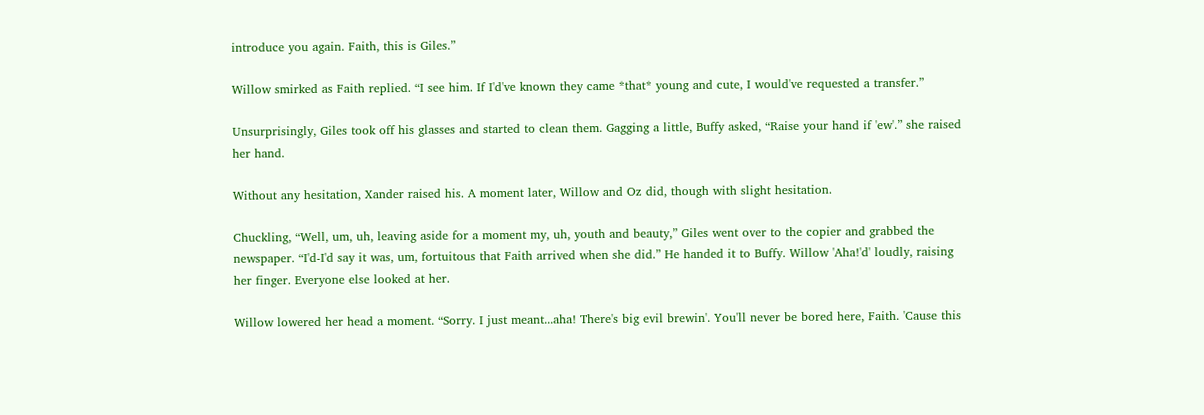introduce you again. Faith, this is Giles.”

Willow smirked as Faith replied. “I see him. If I'd've known they came *that* young and cute, I would've requested a transfer.”

Unsurprisingly, Giles took off his glasses and started to clean them. Gagging a little, Buffy asked, “Raise your hand if 'ew'.” she raised her hand.

Without any hesitation, Xander raised his. A moment later, Willow and Oz did, though with slight hesitation.

Chuckling, “Well, um, uh, leaving aside for a moment my, uh, youth and beauty,” Giles went over to the copier and grabbed the newspaper. “I'd-I'd say it was, um, fortuitous that Faith arrived when she did.” He handed it to Buffy. Willow 'Aha!'d' loudly, raising her finger. Everyone else looked at her.

Willow lowered her head a moment. “Sorry. I just meant...aha! There's big evil brewin'. You'll never be bored here, Faith. 'Cause this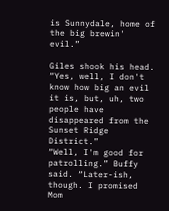is Sunnydale, home of the big brewin' evil.”

Giles shook his head. “Yes, well, I don't know how big an evil it is, but, uh, two people have disappeared from the Sunset Ridge District.”
“Well, I'm good for patrolling.” Buffy said. “Later-ish, though. I promised Mom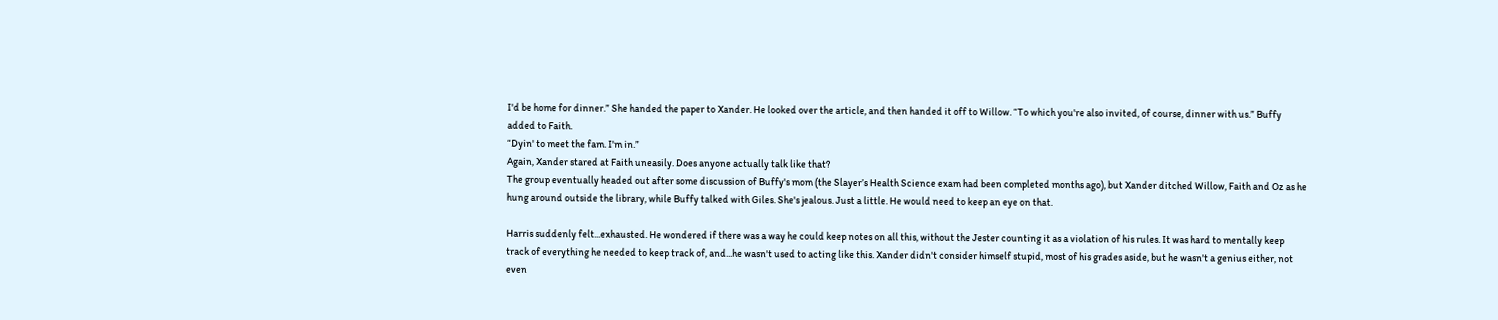I'd be home for dinner.” She handed the paper to Xander. He looked over the article, and then handed it off to Willow. “To which you're also invited, of course, dinner with us.” Buffy added to Faith.
“Dyin' to meet the fam. I'm in.”
Again, Xander stared at Faith uneasily. Does anyone actually talk like that?
The group eventually headed out after some discussion of Buffy's mom (the Slayer’s Health Science exam had been completed months ago), but Xander ditched Willow, Faith and Oz as he hung around outside the library, while Buffy talked with Giles. She's jealous. Just a little. He would need to keep an eye on that.

Harris suddenly felt...exhausted. He wondered if there was a way he could keep notes on all this, without the Jester counting it as a violation of his rules. It was hard to mentally keep track of everything he needed to keep track of, and...he wasn't used to acting like this. Xander didn't consider himself stupid, most of his grades aside, but he wasn't a genius either, not even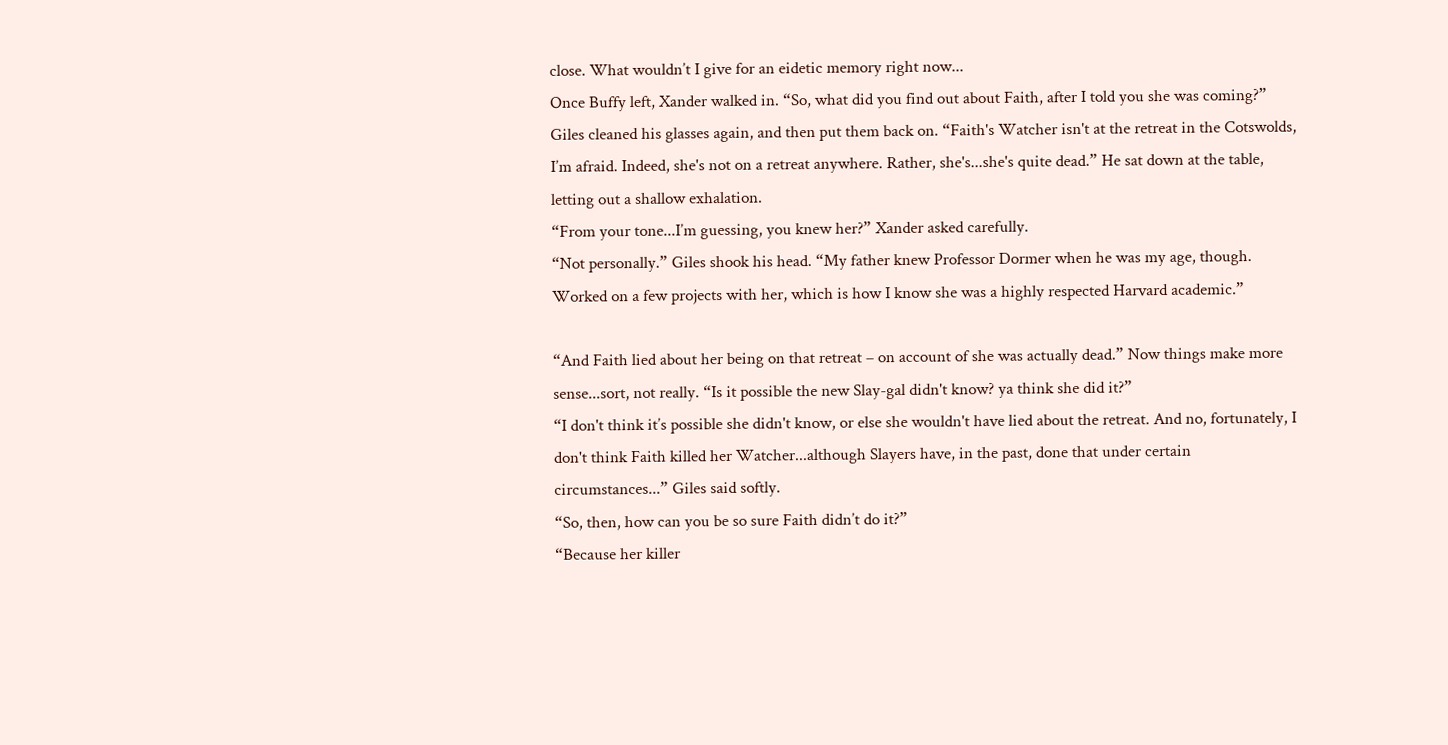close. What wouldn’t I give for an eidetic memory right now...
Once Buffy left, Xander walked in. “So, what did you find out about Faith, after I told you she was coming?”
Giles cleaned his glasses again, and then put them back on. “Faith's Watcher isn't at the retreat in the Cotswolds, I’m afraid. Indeed, she's not on a retreat anywhere. Rather, she's...she's quite dead.” He sat down at the table, letting out a shallow exhalation.
“From your tone...I’m guessing, you knew her?” Xander asked carefully.
“Not personally.” Giles shook his head. “My father knew Professor Dormer when he was my age, though. Worked on a few projects with her, which is how I know she was a highly respected Harvard academic.”

“And Faith lied about her being on that retreat – on account of she was actually dead.” Now things make more sense...sort, not really. “Is it possible the new Slay-gal didn't know? ya think she did it?”
“I don't think it’s possible she didn't know, or else she wouldn't have lied about the retreat. And no, fortunately, I don't think Faith killed her Watcher...although Slayers have, in the past, done that under certain circumstances...” Giles said softly.
“So, then, how can you be so sure Faith didn’t do it?”
“Because her killer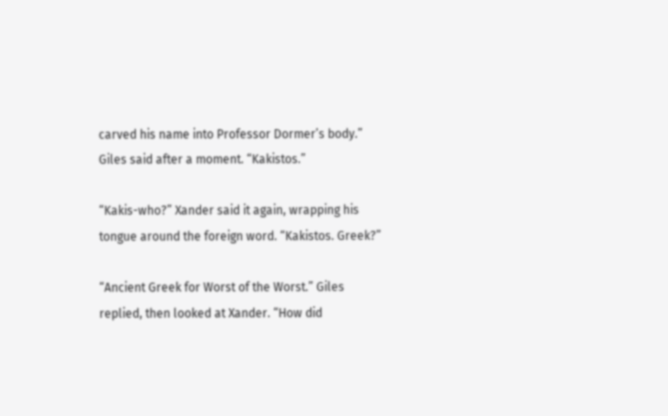carved his name into Professor Dormer’s body.” Giles said after a moment. “Kakistos.”

“Kakis-who?” Xander said it again, wrapping his tongue around the foreign word. “Kakistos. Greek?”

“Ancient Greek for Worst of the Worst.” Giles replied, then looked at Xander. “How did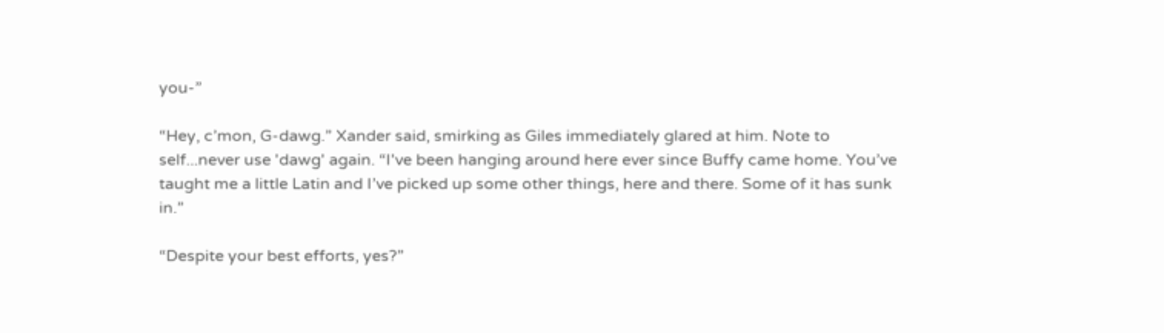you-”

“Hey, c’mon, G-dawg.” Xander said, smirking as Giles immediately glared at him. Note to self...never use 'dawg' again. “I've been hanging around here ever since Buffy came home. You’ve taught me a little Latin and I’ve picked up some other things, here and there. Some of it has sunk in.”

“Despite your best efforts, yes?”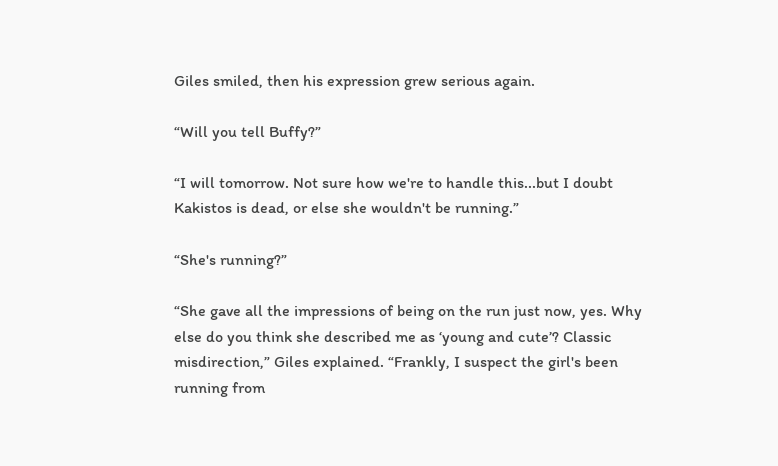Giles smiled, then his expression grew serious again.

“Will you tell Buffy?”

“I will tomorrow. Not sure how we're to handle this...but I doubt Kakistos is dead, or else she wouldn't be running.”

“She's running?”

“She gave all the impressions of being on the run just now, yes. Why else do you think she described me as ‘young and cute’? Classic misdirection,” Giles explained. “Frankly, I suspect the girl's been running from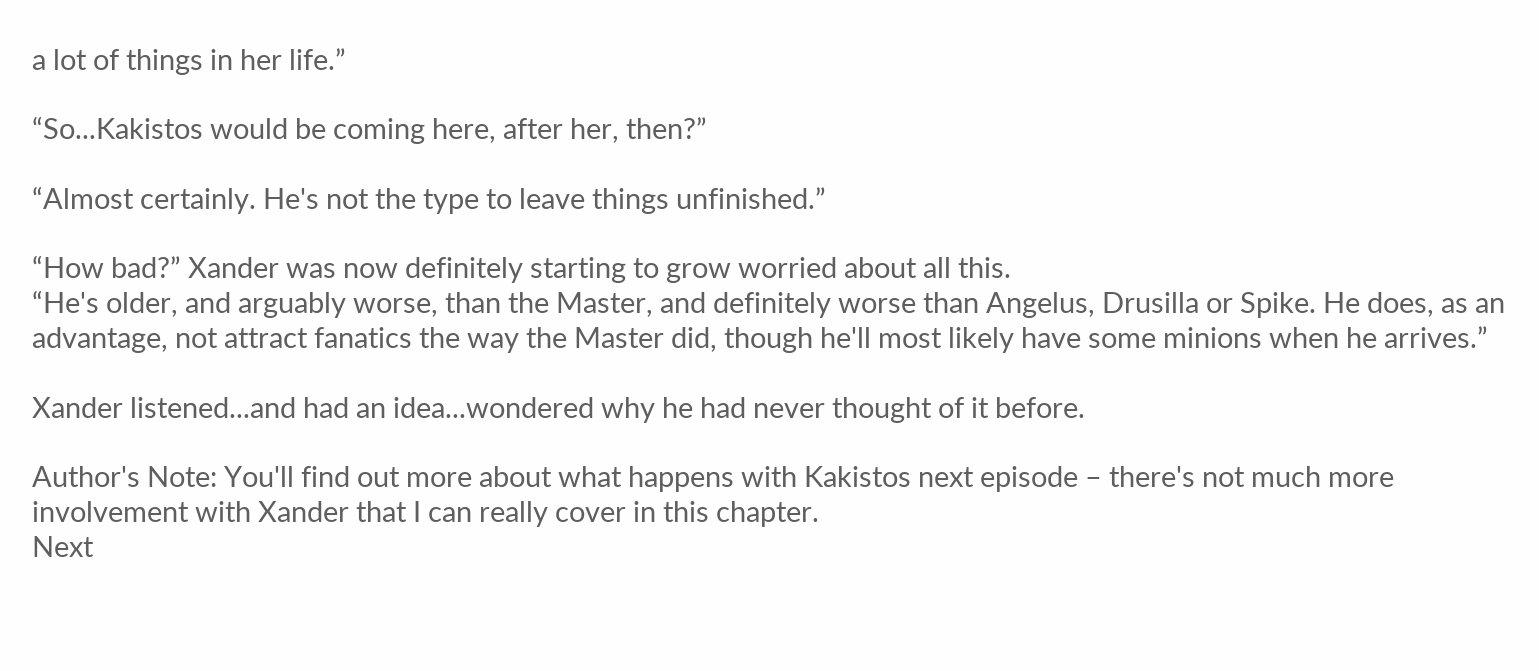a lot of things in her life.”

“So...Kakistos would be coming here, after her, then?”

“Almost certainly. He's not the type to leave things unfinished.”

“How bad?” Xander was now definitely starting to grow worried about all this.
“He's older, and arguably worse, than the Master, and definitely worse than Angelus, Drusilla or Spike. He does, as an advantage, not attract fanatics the way the Master did, though he'll most likely have some minions when he arrives.”

Xander listened...and had an idea...wondered why he had never thought of it before.

Author's Note: You'll find out more about what happens with Kakistos next episode – there's not much more involvement with Xander that I can really cover in this chapter.
Next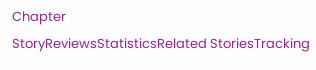Chapter
StoryReviewsStatisticsRelated StoriesTracking